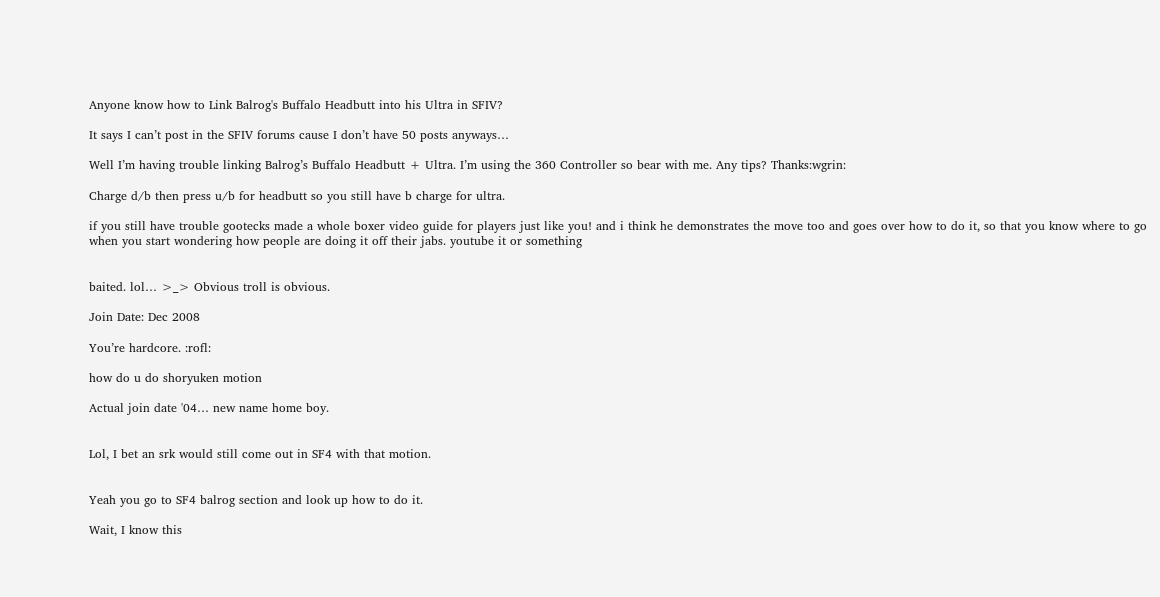Anyone know how to Link Balrog's Buffalo Headbutt into his Ultra in SFIV?

It says I can’t post in the SFIV forums cause I don’t have 50 posts anyways…

Well I’m having trouble linking Balrog’s Buffalo Headbutt + Ultra. I’m using the 360 Controller so bear with me. Any tips? Thanks:wgrin:

Charge d/b then press u/b for headbutt so you still have b charge for ultra.

if you still have trouble gootecks made a whole boxer video guide for players just like you! and i think he demonstrates the move too and goes over how to do it, so that you know where to go when you start wondering how people are doing it off their jabs. youtube it or something


baited. lol… >_> Obvious troll is obvious.

Join Date: Dec 2008

You’re hardcore. :rofl:

how do u do shoryuken motion

Actual join date '04… new name home boy.


Lol, I bet an srk would still come out in SF4 with that motion.


Yeah you go to SF4 balrog section and look up how to do it.

Wait, I know this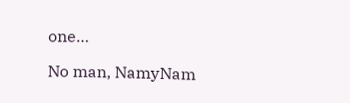one…

No man, NamyNam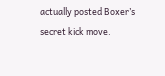actually posted Boxer’s secret kick move.